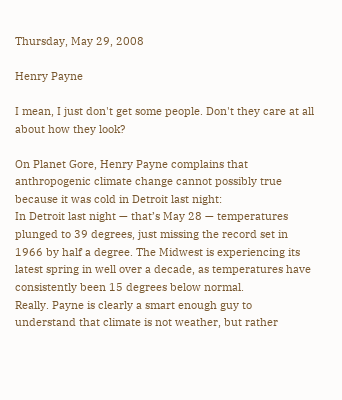Thursday, May 29, 2008

Henry Payne

I mean, I just don't get some people. Don't they care at all about how they look?

On Planet Gore, Henry Payne complains that anthropogenic climate change cannot possibly true because it was cold in Detroit last night:
In Detroit last night — that’s May 28 — temperatures plunged to 39 degrees, just missing the record set in 1966 by half a degree. The Midwest is experiencing its latest spring in well over a decade, as temperatures have consistently been 15 degrees below normal.
Really. Payne is clearly a smart enough guy to understand that climate is not weather, but rather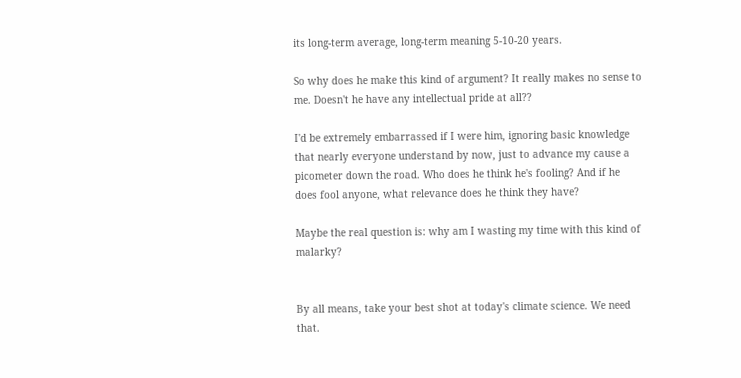its long-term average, long-term meaning 5-10-20 years.

So why does he make this kind of argument? It really makes no sense to me. Doesn't he have any intellectual pride at all??

I'd be extremely embarrassed if I were him, ignoring basic knowledge that nearly everyone understand by now, just to advance my cause a picometer down the road. Who does he think he's fooling? And if he does fool anyone, what relevance does he think they have?

Maybe the real question is: why am I wasting my time with this kind of malarky?


By all means, take your best shot at today's climate science. We need that.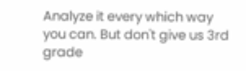Analyze it every which way you can. But don't give us 3rd grade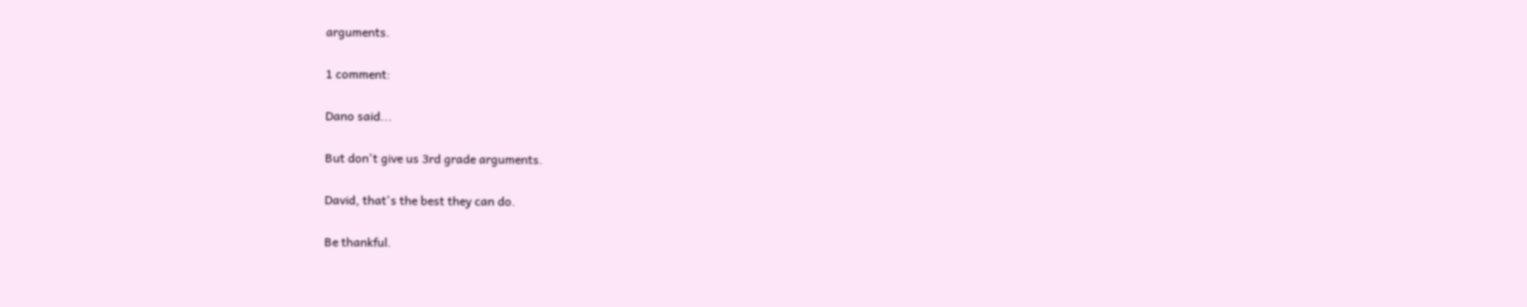arguments.

1 comment:

Dano said...

But don't give us 3rd grade arguments.

David, that's the best they can do.

Be thankful.